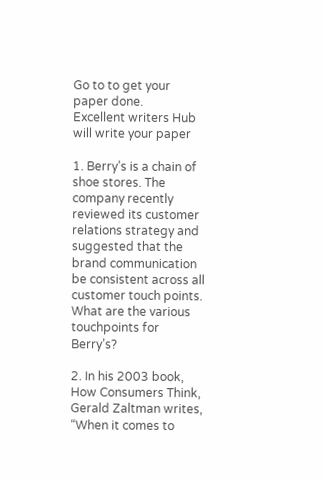Go to to get your paper done.
Excellent writers Hub will write your paper

1. Berry’s is a chain of shoe stores. The company recently reviewed its customer relations strategy and suggested that the brand communication be consistent across all customer touch points. What are the various touchpoints for Berry’s?

2. In his 2003 book, How Consumers Think, Gerald Zaltman writes, “When it comes to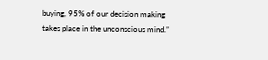buying, 95% of our decision making takes place in the unconscious mind.”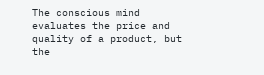The conscious mind evaluates the price and quality of a product, but the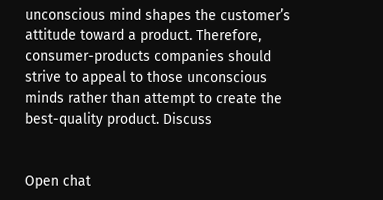unconscious mind shapes the customer’s attitude toward a product. Therefore, consumer-products companies should strive to appeal to those unconscious minds rather than attempt to create the best-quality product. Discuss


Open chat